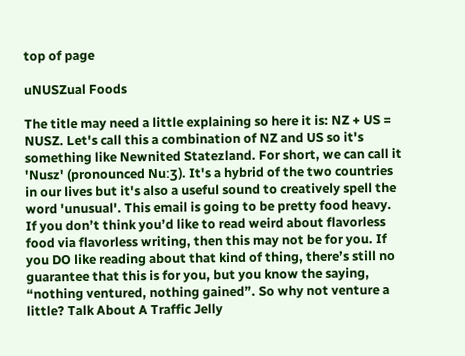top of page

uNUSZual Foods

The title may need a little explaining so here it is: NZ + US = NUSZ. Let's call this a combination of NZ and US so it's something like Newnited Statezland. For short, we can call it 'Nusz' (pronounced Nuːʒ). It's a hybrid of the two countries in our lives but it's also a useful sound to creatively spell the word 'unusual'. This email is going to be pretty food heavy. If you don’t think you’d like to read weird about flavorless food via flavorless writing, then this may not be for you. If you DO like reading about that kind of thing, there’s still no guarantee that this is for you, but you know the saying, “nothing ventured, nothing gained”. So why not venture a little? Talk About A Traffic Jelly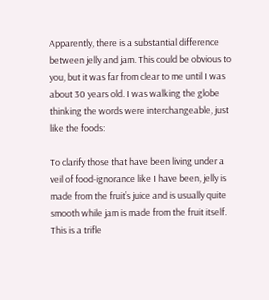Apparently, there is a substantial difference between jelly and jam. This could be obvious to you, but it was far from clear to me until I was about 30 years old. I was walking the globe thinking the words were interchangeable, just like the foods:

To clarify those that have been living under a veil of food-ignorance like I have been, jelly is made from the fruit’s juice and is usually quite smooth while jam is made from the fruit itself. This is a trifle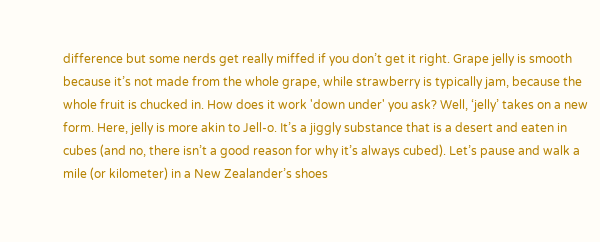difference but some nerds get really miffed if you don’t get it right. Grape jelly is smooth because it’s not made from the whole grape, while strawberry is typically jam, because the whole fruit is chucked in. How does it work 'down under' you ask? Well, ‘jelly’ takes on a new form. Here, jelly is more akin to Jell-o. It’s a jiggly substance that is a desert and eaten in cubes (and no, there isn’t a good reason for why it’s always cubed). Let’s pause and walk a mile (or kilometer) in a New Zealander’s shoes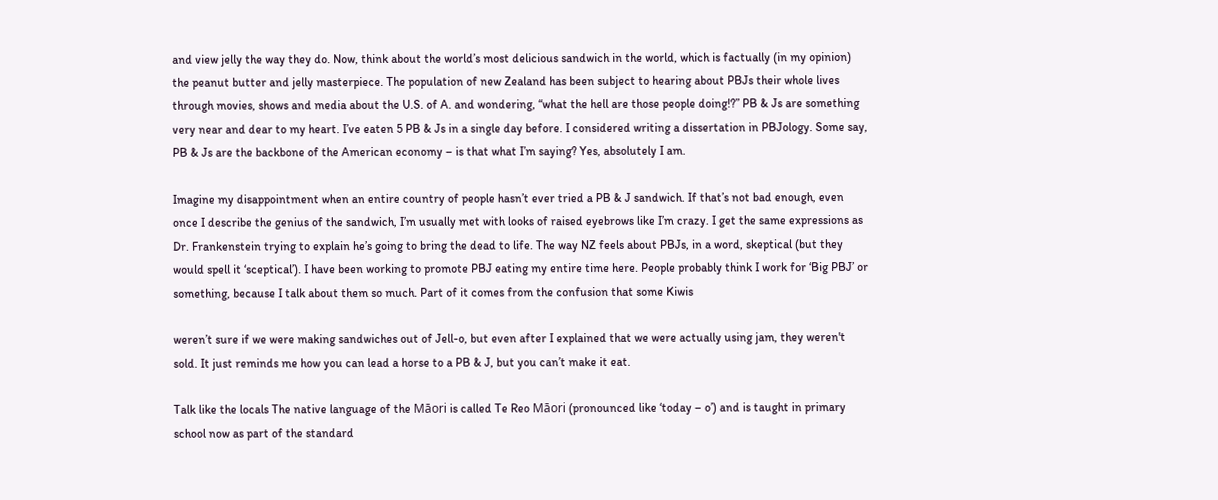and view jelly the way they do. Now, think about the world’s most delicious sandwich in the world, which is factually (in my opinion) the peanut butter and jelly masterpiece. The population of new Zealand has been subject to hearing about PBJs their whole lives through movies, shows and media about the U.S. of A. and wondering, “what the hell are those people doing!?” PB & Js are something very near and dear to my heart. I’ve eaten 5 PB & Js in a single day before. I considered writing a dissertation in PBJology. Some say, PB & Js are the backbone of the American economy – is that what I’m saying? Yes, absolutely I am.

Imagine my disappointment when an entire country of people hasn’t ever tried a PB & J sandwich. If that’s not bad enough, even once I describe the genius of the sandwich, I’m usually met with looks of raised eyebrows like I’m crazy. I get the same expressions as Dr. Frankenstein trying to explain he’s going to bring the dead to life. The way NZ feels about PBJs, in a word, skeptical (but they would spell it ‘sceptical’). I have been working to promote PBJ eating my entire time here. People probably think I work for ‘Big PBJ’ or something, because I talk about them so much. Part of it comes from the confusion that some Kiwis

weren’t sure if we were making sandwiches out of Jell-o, but even after I explained that we were actually using jam, they weren't sold. It just reminds me how you can lead a horse to a PB & J, but you can’t make it eat.

Talk like the locals The native language of the Māori is called Te Reo Māori (pronounced like ‘today – o’) and is taught in primary school now as part of the standard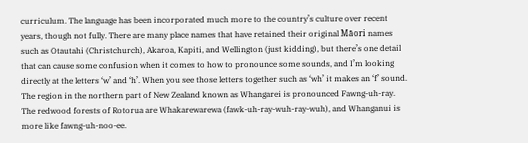curriculum. The language has been incorporated much more to the country’s culture over recent years, though not fully. There are many place names that have retained their original Māori names such as Otautahi (Christchurch), Akaroa, Kapiti, and Wellington (just kidding), but there’s one detail that can cause some confusion when it comes to how to pronounce some sounds, and I’m looking directly at the letters ‘w’ and ‘h’. When you see those letters together such as ‘wh’ it makes an ‘f’ sound. The region in the northern part of New Zealand known as Whangarei is pronounced Fawng-uh-ray. The redwood forests of Rotorua are Whakarewarewa (fawk-uh-ray-wuh-ray-wuh), and Whanganui is more like fawng-uh-noo-ee.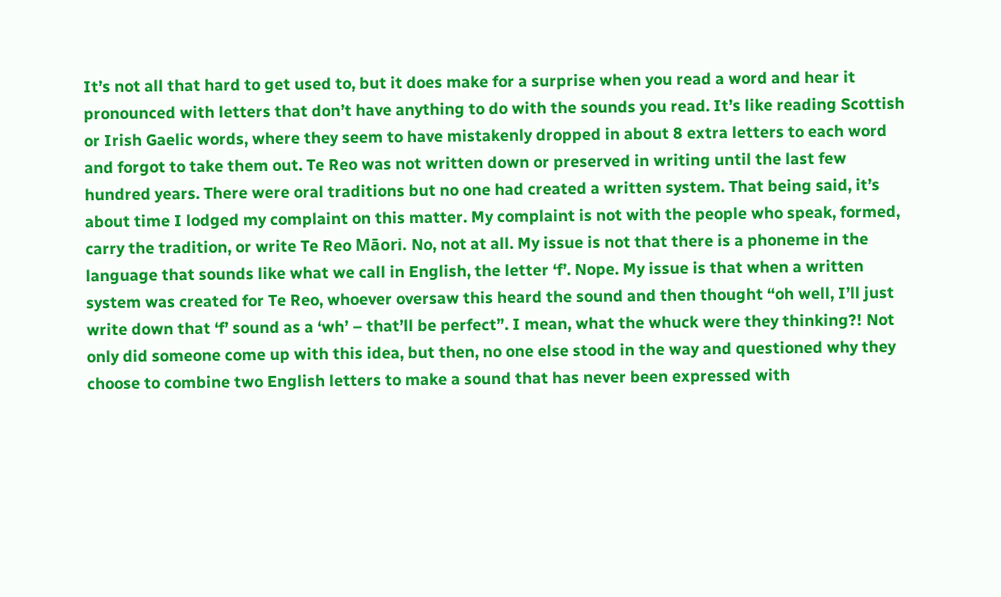It’s not all that hard to get used to, but it does make for a surprise when you read a word and hear it pronounced with letters that don’t have anything to do with the sounds you read. It’s like reading Scottish or Irish Gaelic words, where they seem to have mistakenly dropped in about 8 extra letters to each word and forgot to take them out. Te Reo was not written down or preserved in writing until the last few hundred years. There were oral traditions but no one had created a written system. That being said, it’s about time I lodged my complaint on this matter. My complaint is not with the people who speak, formed, carry the tradition, or write Te Reo Māori. No, not at all. My issue is not that there is a phoneme in the language that sounds like what we call in English, the letter ‘f’. Nope. My issue is that when a written system was created for Te Reo, whoever oversaw this heard the sound and then thought “oh well, I’ll just write down that ‘f’ sound as a ‘wh’ – that’ll be perfect”. I mean, what the whuck were they thinking?! Not only did someone come up with this idea, but then, no one else stood in the way and questioned why they choose to combine two English letters to make a sound that has never been expressed with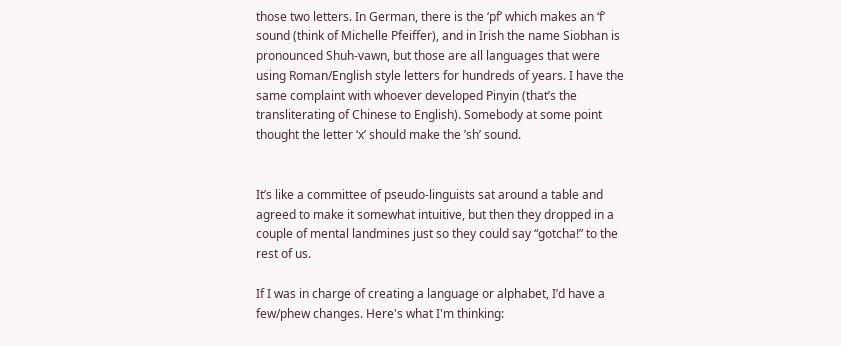those two letters. In German, there is the ‘pf’ which makes an ‘f’ sound (think of Michelle Pfeiffer), and in Irish the name Siobhan is pronounced Shuh-vawn, but those are all languages that were using Roman/English style letters for hundreds of years. I have the same complaint with whoever developed Pinyin (that’s the transliterating of Chinese to English). Somebody at some point thought the letter ‘x’ should make the ’sh’ sound.


It’s like a committee of pseudo-linguists sat around a table and agreed to make it somewhat intuitive, but then they dropped in a couple of mental landmines just so they could say “gotcha!” to the rest of us.

If I was in charge of creating a language or alphabet, I’d have a few/phew changes. Here's what I'm thinking: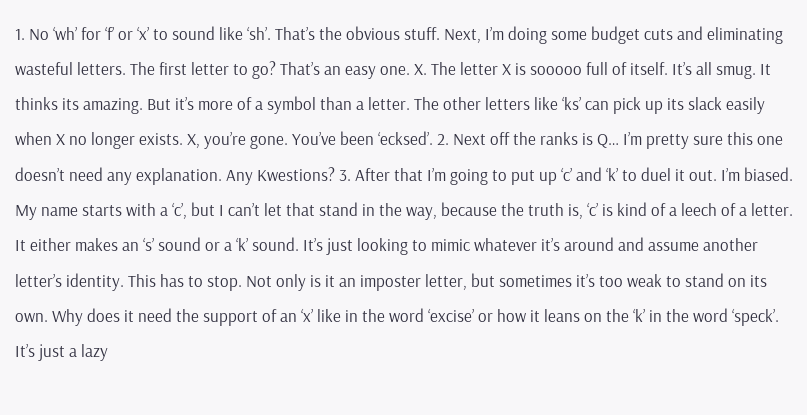1. No ‘wh’ for ‘f’ or ‘x’ to sound like ‘sh’. That’s the obvious stuff. Next, I’m doing some budget cuts and eliminating wasteful letters. The first letter to go? That’s an easy one. X. The letter X is sooooo full of itself. It’s all smug. It thinks its amazing. But it’s more of a symbol than a letter. The other letters like ‘ks’ can pick up its slack easily when X no longer exists. X, you’re gone. You’ve been ‘ecksed’. 2. Next off the ranks is Q… I’m pretty sure this one doesn’t need any explanation. Any Kwestions? 3. After that I’m going to put up ‘c’ and ‘k’ to duel it out. I’m biased. My name starts with a ‘c’, but I can’t let that stand in the way, because the truth is, ‘c’ is kind of a leech of a letter. It either makes an ‘s’ sound or a ‘k’ sound. It’s just looking to mimic whatever it’s around and assume another letter’s identity. This has to stop. Not only is it an imposter letter, but sometimes it’s too weak to stand on its own. Why does it need the support of an ‘x’ like in the word ‘excise’ or how it leans on the ‘k’ in the word ‘speck’. It’s just a lazy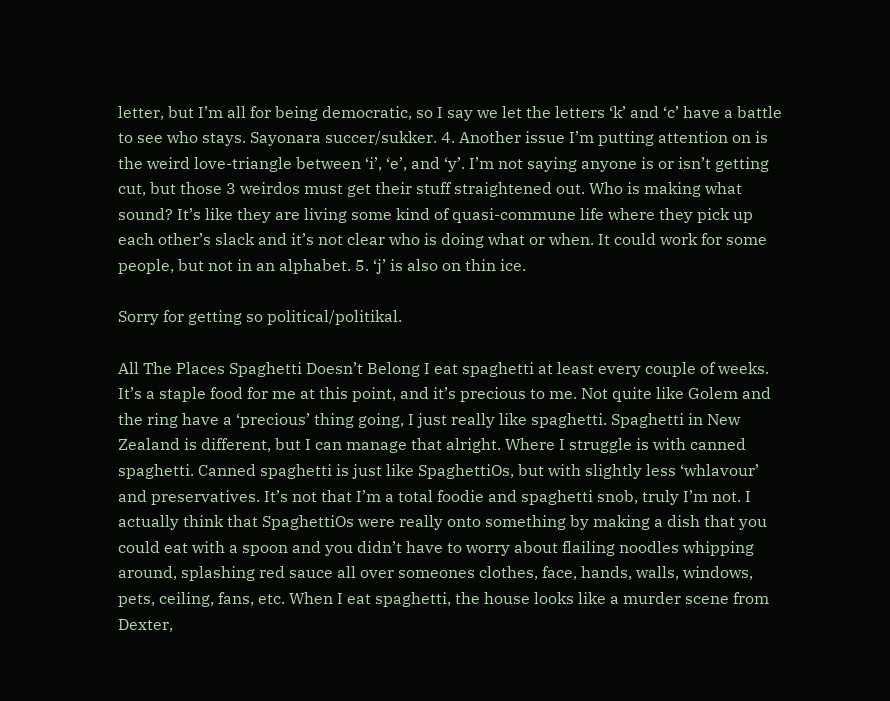letter, but I’m all for being democratic, so I say we let the letters ‘k’ and ‘c’ have a battle to see who stays. Sayonara succer/sukker. 4. Another issue I’m putting attention on is the weird love-triangle between ‘i’, ‘e’, and ‘y’. I’m not saying anyone is or isn’t getting cut, but those 3 weirdos must get their stuff straightened out. Who is making what sound? It’s like they are living some kind of quasi-commune life where they pick up each other’s slack and it’s not clear who is doing what or when. It could work for some people, but not in an alphabet. 5. ‘j’ is also on thin ice.

Sorry for getting so political/politikal.

All The Places Spaghetti Doesn’t Belong I eat spaghetti at least every couple of weeks. It’s a staple food for me at this point, and it’s precious to me. Not quite like Golem and the ring have a ‘precious’ thing going, I just really like spaghetti. Spaghetti in New Zealand is different, but I can manage that alright. Where I struggle is with canned spaghetti. Canned spaghetti is just like SpaghettiOs, but with slightly less ‘whlavour’ and preservatives. It’s not that I’m a total foodie and spaghetti snob, truly I’m not. I actually think that SpaghettiOs were really onto something by making a dish that you could eat with a spoon and you didn’t have to worry about flailing noodles whipping around, splashing red sauce all over someones clothes, face, hands, walls, windows, pets, ceiling, fans, etc. When I eat spaghetti, the house looks like a murder scene from Dexter,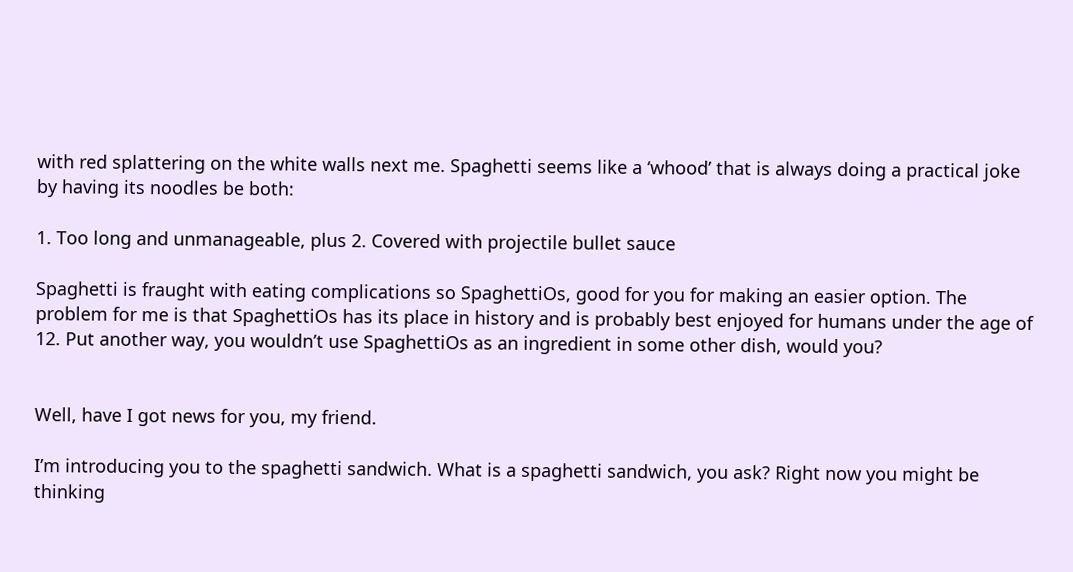with red splattering on the white walls next me. Spaghetti seems like a ‘whood’ that is always doing a practical joke by having its noodles be both:

1. Too long and unmanageable, plus 2. Covered with projectile bullet sauce

Spaghetti is fraught with eating complications so SpaghettiOs, good for you for making an easier option. The problem for me is that SpaghettiOs has its place in history and is probably best enjoyed for humans under the age of 12. Put another way, you wouldn’t use SpaghettiOs as an ingredient in some other dish, would you?


Well, have I got news for you, my friend.

I’m introducing you to the spaghetti sandwich. What is a spaghetti sandwich, you ask? Right now you might be thinking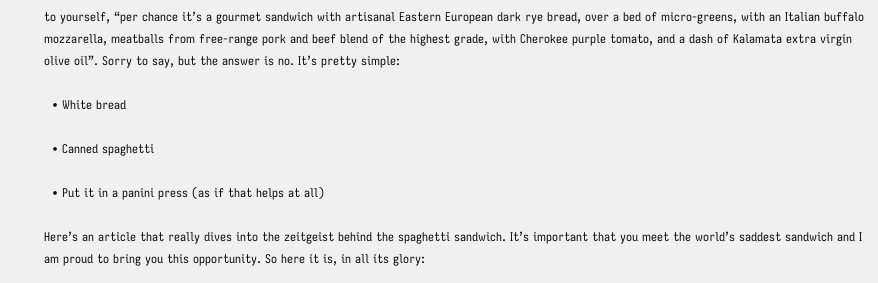to yourself, “per chance it’s a gourmet sandwich with artisanal Eastern European dark rye bread, over a bed of micro-greens, with an Italian buffalo mozzarella, meatballs from free-range pork and beef blend of the highest grade, with Cherokee purple tomato, and a dash of Kalamata extra virgin olive oil”. Sorry to say, but the answer is no. It’s pretty simple:

  • White bread

  • Canned spaghetti

  • Put it in a panini press (as if that helps at all)

Here’s an article that really dives into the zeitgeist behind the spaghetti sandwich. It’s important that you meet the world’s saddest sandwich and I am proud to bring you this opportunity. So here it is, in all its glory: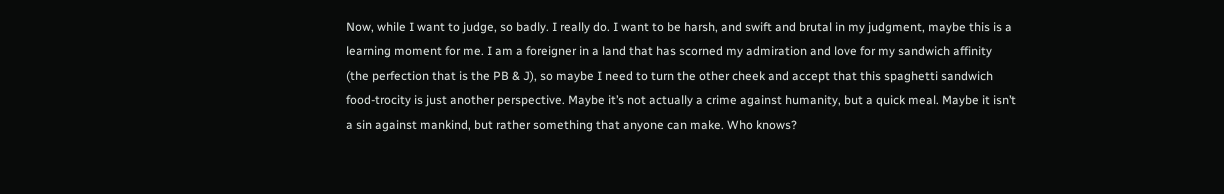Now, while I want to judge, so badly. I really do. I want to be harsh, and swift and brutal in my judgment, maybe this is a learning moment for me. I am a foreigner in a land that has scorned my admiration and love for my sandwich affinity (the perfection that is the PB & J), so maybe I need to turn the other cheek and accept that this spaghetti sandwich food-trocity is just another perspective. Maybe it’s not actually a crime against humanity, but a quick meal. Maybe it isn’t a sin against mankind, but rather something that anyone can make. Who knows?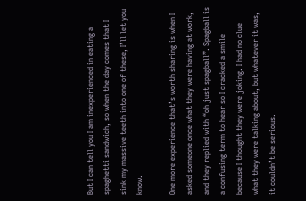But I can tell you I am inexperienced in eating a spaghetti sandwich, so when the day comes that I sink my massive teeth into one of these, I’ll let you know.

One more experience that’s worth sharing is when I asked someone once what they were having at work, and they replied with “oh just spagball”. Spagball is a confusing term to hear so I cracked a smile because I thought they were joking. I had no clue what they were talking about, but whatever it was, it couldn’t be serious.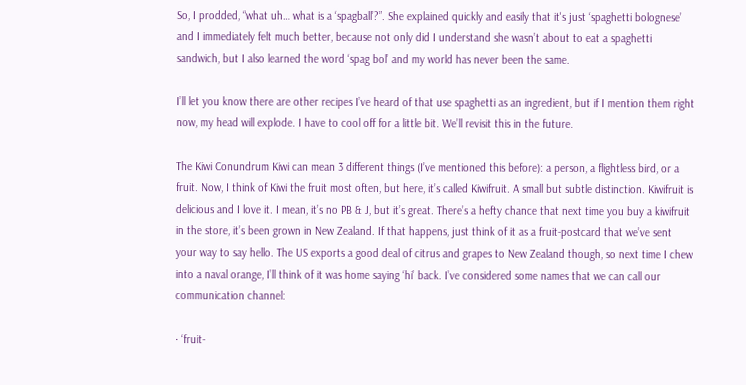So, I prodded, “what uh… what is a ‘spagball’?”. She explained quickly and easily that it's just ‘spaghetti bolognese’ and I immediately felt much better, because not only did I understand she wasn’t about to eat a spaghetti sandwich, but I also learned the word ‘spag bol’ and my world has never been the same.

I’ll let you know there are other recipes I’ve heard of that use spaghetti as an ingredient, but if I mention them right now, my head will explode. I have to cool off for a little bit. We’ll revisit this in the future.

The Kiwi Conundrum Kiwi can mean 3 different things (I’ve mentioned this before): a person, a flightless bird, or a fruit. Now, I think of Kiwi the fruit most often, but here, it’s called Kiwifruit. A small but subtle distinction. Kiwifruit is delicious and I love it. I mean, it’s no PB & J, but it’s great. There’s a hefty chance that next time you buy a kiwifruit in the store, it’s been grown in New Zealand. If that happens, just think of it as a fruit-postcard that we’ve sent your way to say hello. The US exports a good deal of citrus and grapes to New Zealand though, so next time I chew into a naval orange, I’ll think of it was home saying ‘hi’ back. I’ve considered some names that we can call our communication channel:

· ‘fruit-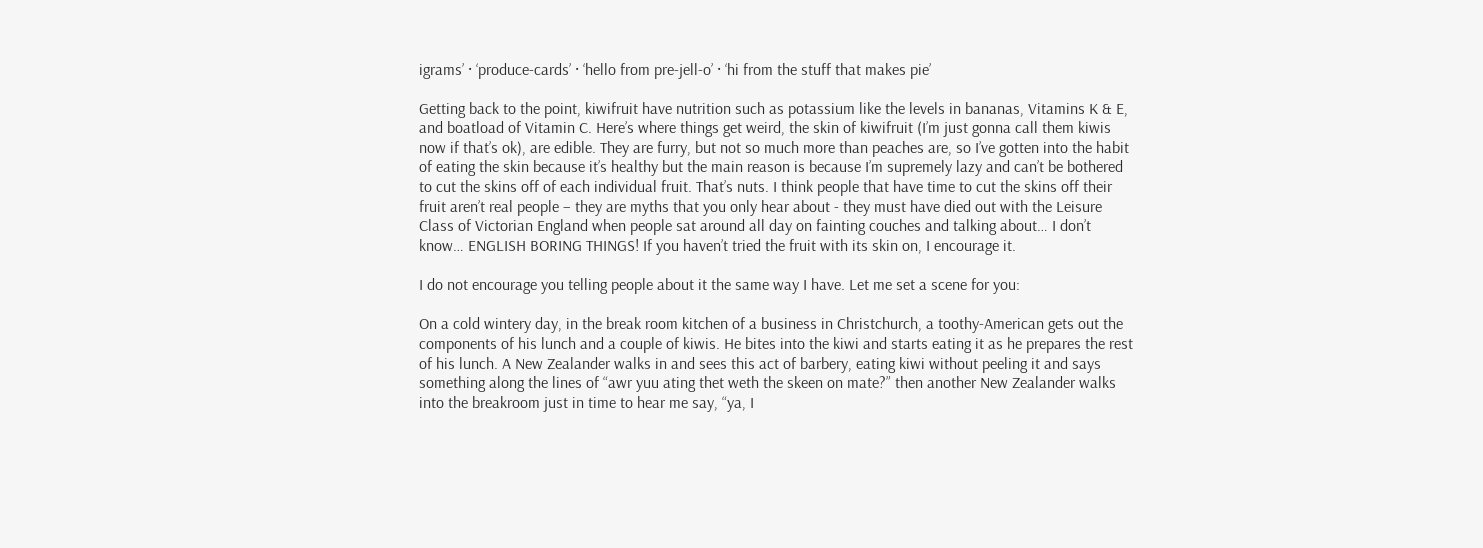igrams’ · ‘produce-cards’ · ‘hello from pre-jell-o’ · ‘hi from the stuff that makes pie’

Getting back to the point, kiwifruit have nutrition such as potassium like the levels in bananas, Vitamins K & E, and boatload of Vitamin C. Here’s where things get weird, the skin of kiwifruit (I’m just gonna call them kiwis now if that’s ok), are edible. They are furry, but not so much more than peaches are, so I’ve gotten into the habit of eating the skin because it’s healthy but the main reason is because I’m supremely lazy and can’t be bothered to cut the skins off of each individual fruit. That’s nuts. I think people that have time to cut the skins off their fruit aren’t real people – they are myths that you only hear about - they must have died out with the Leisure Class of Victorian England when people sat around all day on fainting couches and talking about… I don’t know… ENGLISH BORING THINGS! If you haven’t tried the fruit with its skin on, I encourage it.

I do not encourage you telling people about it the same way I have. Let me set a scene for you:

On a cold wintery day, in the break room kitchen of a business in Christchurch, a toothy-American gets out the components of his lunch and a couple of kiwis. He bites into the kiwi and starts eating it as he prepares the rest of his lunch. A New Zealander walks in and sees this act of barbery, eating kiwi without peeling it and says something along the lines of “awr yuu ating thet weth the skeen on mate?” then another New Zealander walks into the breakroom just in time to hear me say, “ya, I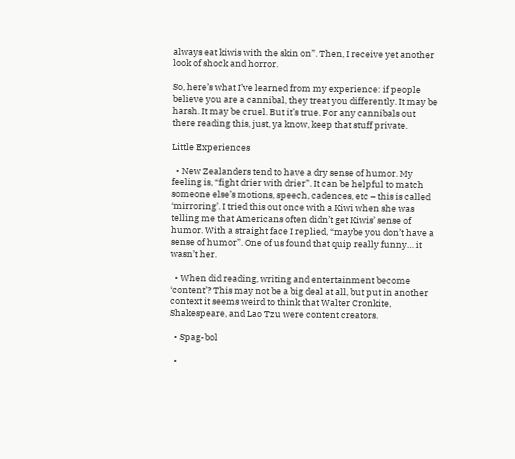always eat kiwis with the skin on”. Then, I receive yet another look of shock and horror.

So, here’s what I’ve learned from my experience: if people believe you are a cannibal, they treat you differently. It may be harsh. It may be cruel. But it’s true. For any cannibals out there reading this, just, ya know, keep that stuff private.

Little Experiences

  • New Zealanders tend to have a dry sense of humor. My feeling is, “fight drier with drier”. It can be helpful to match someone else’s motions, speech, cadences, etc – this is called ‘mirroring’. I tried this out once with a Kiwi when she was telling me that Americans often didn’t get Kiwis’ sense of humor. With a straight face I replied, “maybe you don’t have a sense of humor”. One of us found that quip really funny… it wasn’t her.

  • When did reading, writing and entertainment become ‘content’? This may not be a big deal at all, but put in another context it seems weird to think that Walter Cronkite, Shakespeare, and Lao Tzu were content creators.

  • Spag-bol

  •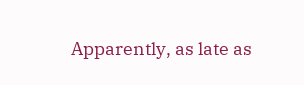Apparently, as late as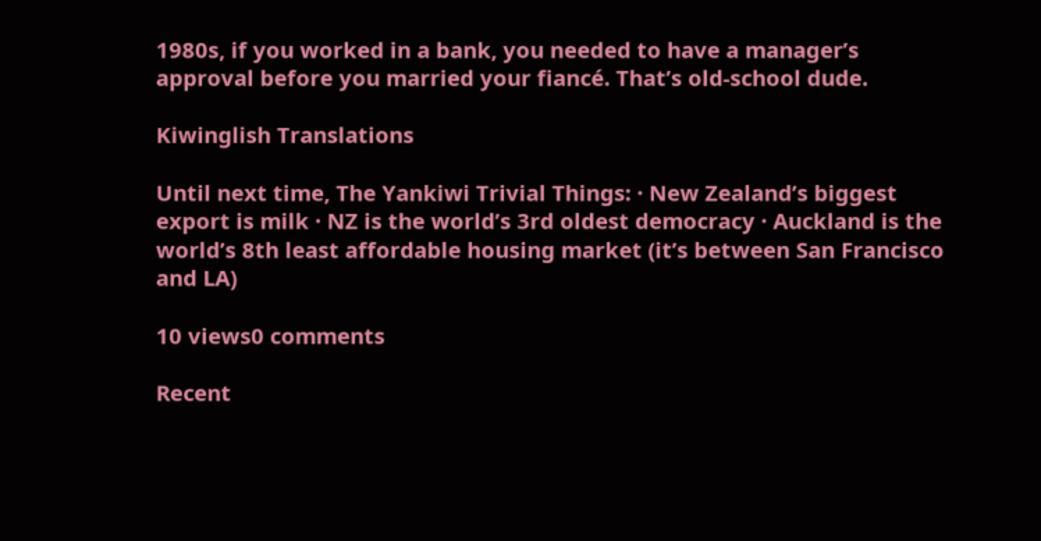1980s, if you worked in a bank, you needed to have a manager’s approval before you married your fiancé. That’s old-school dude.

Kiwinglish Translations

Until next time, The Yankiwi Trivial Things: · New Zealand’s biggest export is milk · NZ is the world’s 3rd oldest democracy · Auckland is the world’s 8th least affordable housing market (it’s between San Francisco and LA)

10 views0 comments

Recent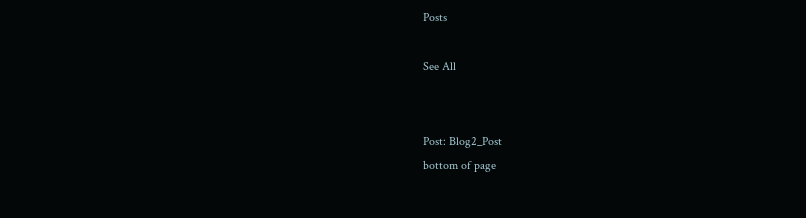Posts

See All


Post: Blog2_Post
bottom of page